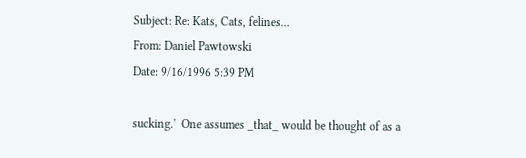Subject: Re: Kats, Cats, felines...
From: Daniel Pawtowski
Date: 9/16/1996 5:39 PM

sucking.'  One assumes _that_ would be thought of as a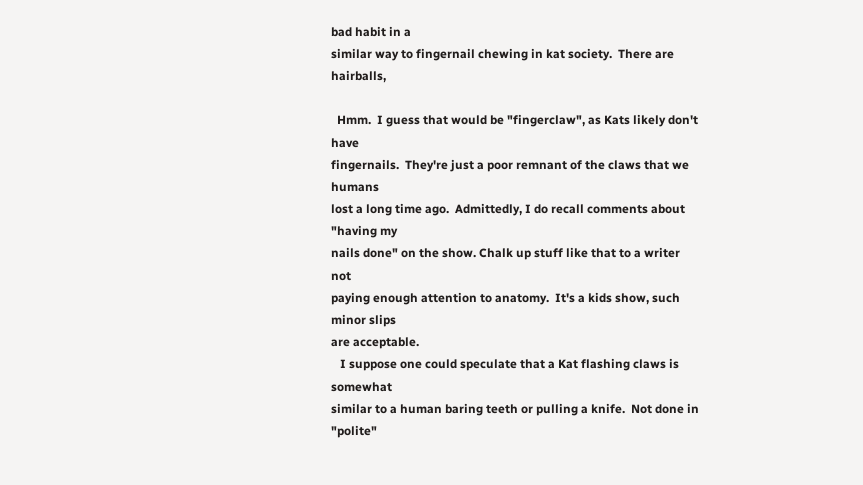bad habit in a
similar way to fingernail chewing in kat society.  There are hairballs,

  Hmm.  I guess that would be "fingerclaw", as Kats likely don't have
fingernails.  They're just a poor remnant of the claws that we humans
lost a long time ago.  Admittedly, I do recall comments about "having my
nails done" on the show. Chalk up stuff like that to a writer not
paying enough attention to anatomy.  It's a kids show, such minor slips
are acceptable.
   I suppose one could speculate that a Kat flashing claws is somewhat
similar to a human baring teeth or pulling a knife.  Not done in "polite"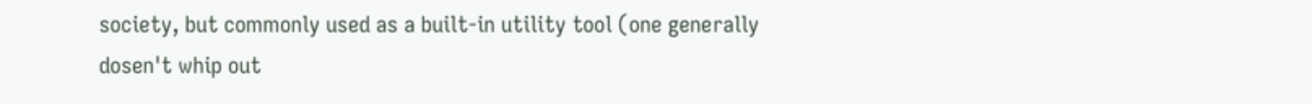society, but commonly used as a built-in utility tool (one generally
dosen't whip out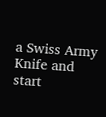a Swiss Army Knife and start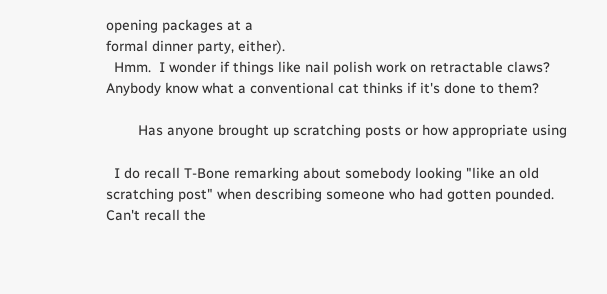opening packages at a
formal dinner party, either).
  Hmm.  I wonder if things like nail polish work on retractable claws?
Anybody know what a conventional cat thinks if it's done to them?

        Has anyone brought up scratching posts or how appropriate using

  I do recall T-Bone remarking about somebody looking "like an old
scratching post" when describing someone who had gotten pounded.
Can't recall the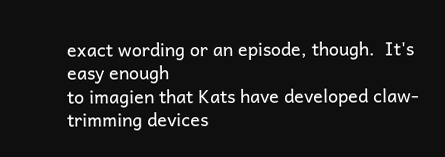exact wording or an episode, though.  It's easy enough
to imagien that Kats have developed claw-trimming devices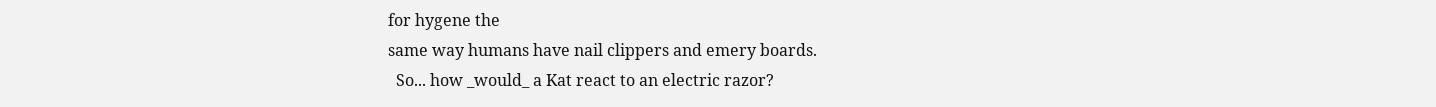for hygene the
same way humans have nail clippers and emery boards.
  So... how _would_ a Kat react to an electric razor?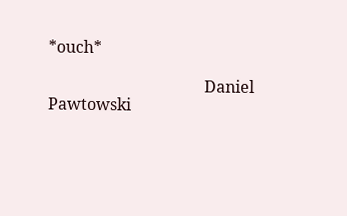*ouch*

                                       Daniel Pawtowski